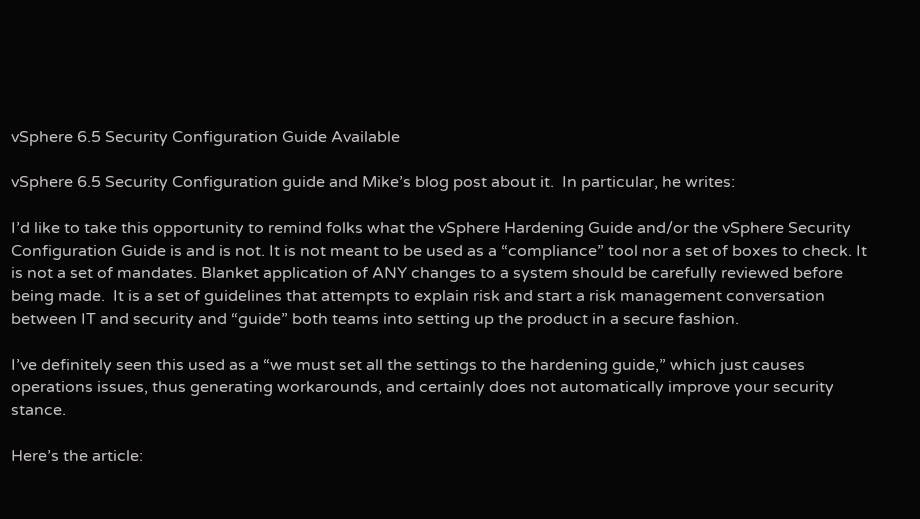vSphere 6.5 Security Configuration Guide Available

vSphere 6.5 Security Configuration guide and Mike’s blog post about it.  In particular, he writes:

I’d like to take this opportunity to remind folks what the vSphere Hardening Guide and/or the vSphere Security Configuration Guide is and is not. It is not meant to be used as a “compliance” tool nor a set of boxes to check. It is not a set of mandates. Blanket application of ANY changes to a system should be carefully reviewed before being made.  It is a set of guidelines that attempts to explain risk and start a risk management conversation between IT and security and “guide” both teams into setting up the product in a secure fashion.

I’ve definitely seen this used as a “we must set all the settings to the hardening guide,” which just causes operations issues, thus generating workarounds, and certainly does not automatically improve your security stance.

Here’s the article: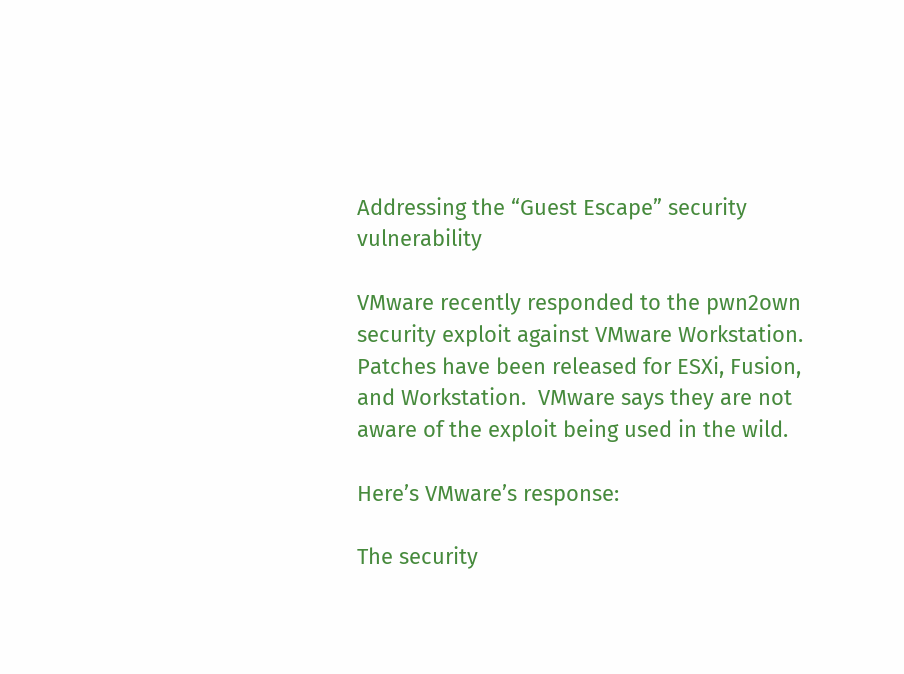Addressing the “Guest Escape” security vulnerability

VMware recently responded to the pwn2own security exploit against VMware Workstation.  Patches have been released for ESXi, Fusion, and Workstation.  VMware says they are not aware of the exploit being used in the wild.

Here’s VMware’s response:

The security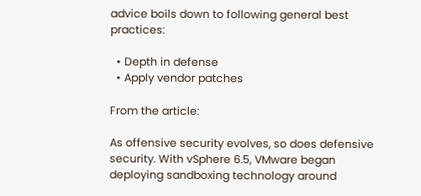advice boils down to following general best practices:

  • Depth in defense
  • Apply vendor patches

From the article:

As offensive security evolves, so does defensive security. With vSphere 6.5, VMware began deploying sandboxing technology around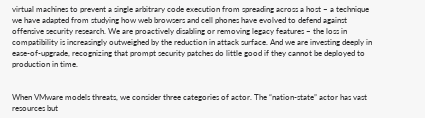virtual machines to prevent a single arbitrary code execution from spreading across a host – a technique we have adapted from studying how web browsers and cell phones have evolved to defend against offensive security research. We are proactively disabling or removing legacy features – the loss in compatibility is increasingly outweighed by the reduction in attack surface. And we are investing deeply in ease-of-upgrade, recognizing that prompt security patches do little good if they cannot be deployed to production in time.


When VMware models threats, we consider three categories of actor. The “nation-state” actor has vast resources but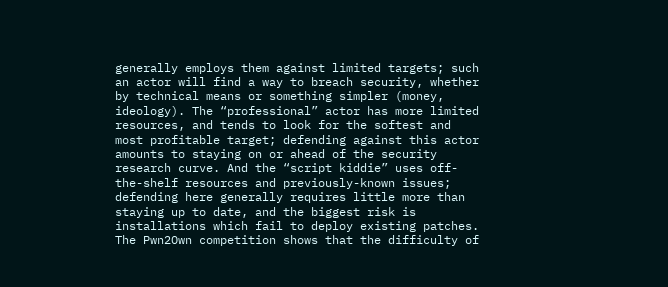generally employs them against limited targets; such an actor will find a way to breach security, whether by technical means or something simpler (money, ideology). The “professional” actor has more limited resources, and tends to look for the softest and most profitable target; defending against this actor amounts to staying on or ahead of the security research curve. And the “script kiddie” uses off-the-shelf resources and previously-known issues; defending here generally requires little more than staying up to date, and the biggest risk is installations which fail to deploy existing patches. The Pwn2Own competition shows that the difficulty of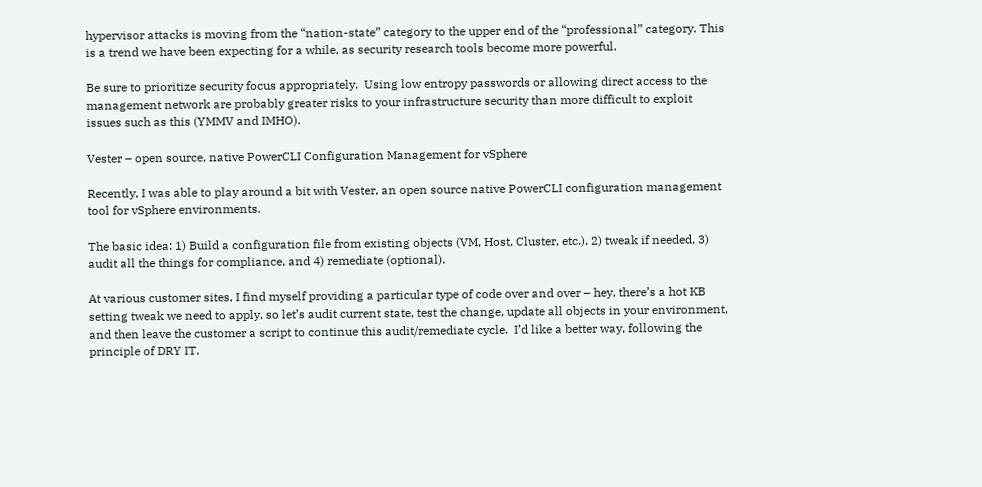hypervisor attacks is moving from the “nation-state” category to the upper end of the “professional” category. This is a trend we have been expecting for a while, as security research tools become more powerful.

Be sure to prioritize security focus appropriately.  Using low entropy passwords or allowing direct access to the management network are probably greater risks to your infrastructure security than more difficult to exploit issues such as this (YMMV and IMHO).

Vester – open source, native PowerCLI Configuration Management for vSphere

Recently, I was able to play around a bit with Vester, an open source native PowerCLI configuration management tool for vSphere environments.

The basic idea: 1) Build a configuration file from existing objects (VM, Host, Cluster, etc.), 2) tweak if needed, 3) audit all the things for compliance, and 4) remediate (optional).

At various customer sites, I find myself providing a particular type of code over and over – hey, there’s a hot KB setting tweak we need to apply, so let’s audit current state, test the change, update all objects in your environment, and then leave the customer a script to continue this audit/remediate cycle.  I’d like a better way, following the principle of DRY IT.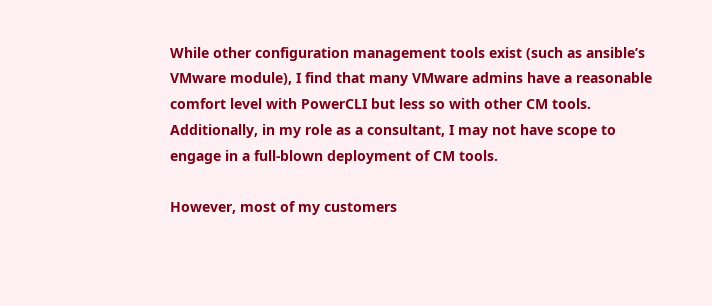While other configuration management tools exist (such as ansible’s VMware module), I find that many VMware admins have a reasonable comfort level with PowerCLI but less so with other CM tools.  Additionally, in my role as a consultant, I may not have scope to engage in a full-blown deployment of CM tools.

However, most of my customers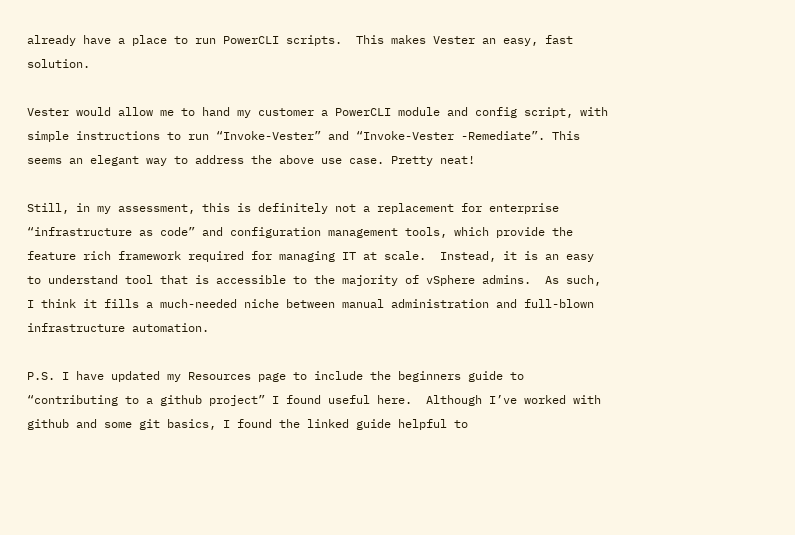already have a place to run PowerCLI scripts.  This makes Vester an easy, fast solution.

Vester would allow me to hand my customer a PowerCLI module and config script, with simple instructions to run “Invoke-Vester” and “Invoke-Vester -Remediate”. This seems an elegant way to address the above use case. Pretty neat!

Still, in my assessment, this is definitely not a replacement for enterprise “infrastructure as code” and configuration management tools, which provide the feature rich framework required for managing IT at scale.  Instead, it is an easy to understand tool that is accessible to the majority of vSphere admins.  As such, I think it fills a much-needed niche between manual administration and full-blown infrastructure automation.

P.S. I have updated my Resources page to include the beginners guide to “contributing to a github project” I found useful here.  Although I’ve worked with github and some git basics, I found the linked guide helpful to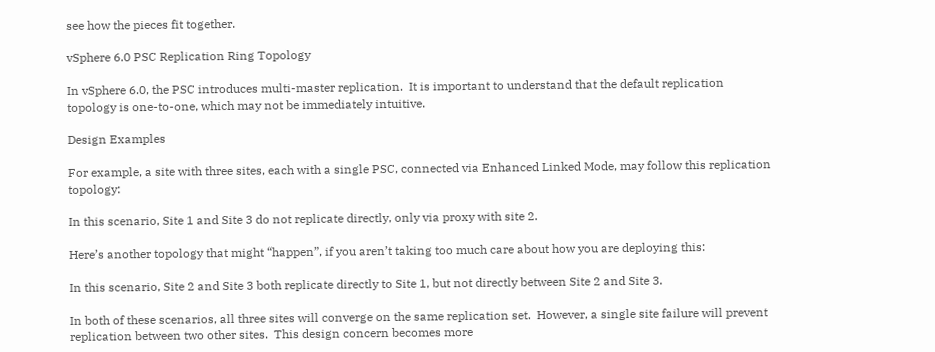see how the pieces fit together.

vSphere 6.0 PSC Replication Ring Topology

In vSphere 6.0, the PSC introduces multi-master replication.  It is important to understand that the default replication topology is one-to-one, which may not be immediately intuitive.

Design Examples

For example, a site with three sites, each with a single PSC, connected via Enhanced Linked Mode, may follow this replication topology:

In this scenario, Site 1 and Site 3 do not replicate directly, only via proxy with site 2.

Here’s another topology that might “happen”, if you aren’t taking too much care about how you are deploying this:

In this scenario, Site 2 and Site 3 both replicate directly to Site 1, but not directly between Site 2 and Site 3.

In both of these scenarios, all three sites will converge on the same replication set.  However, a single site failure will prevent replication between two other sites.  This design concern becomes more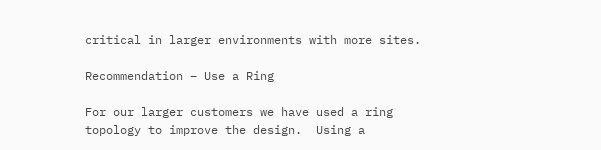critical in larger environments with more sites.

Recommendation – Use a Ring

For our larger customers we have used a ring topology to improve the design.  Using a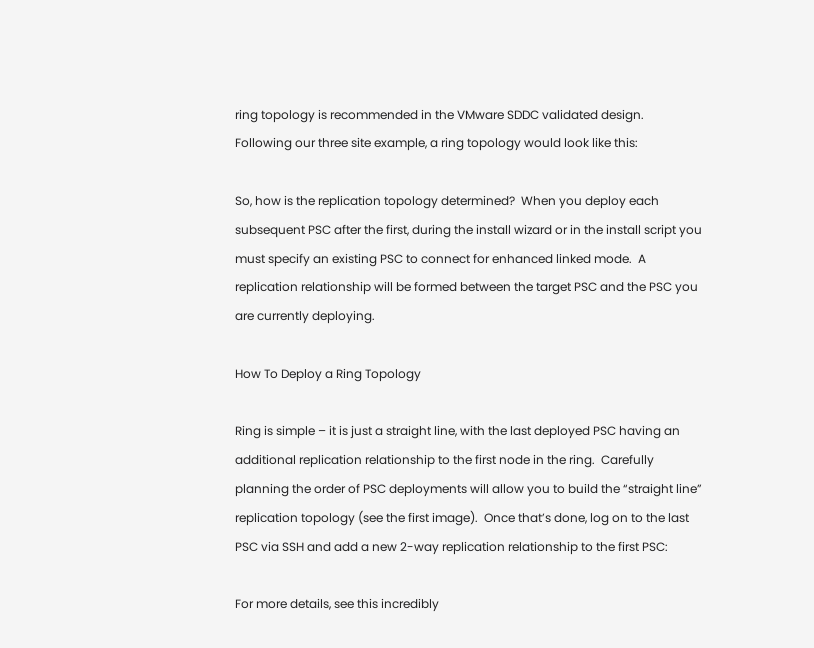ring topology is recommended in the VMware SDDC validated design.  Following our three site example, a ring topology would look like this:

So, how is the replication topology determined?  When you deploy each subsequent PSC after the first, during the install wizard or in the install script you must specify an existing PSC to connect for enhanced linked mode.  A replication relationship will be formed between the target PSC and the PSC you are currently deploying.

How To Deploy a Ring Topology

Ring is simple – it is just a straight line, with the last deployed PSC having an additional replication relationship to the first node in the ring.  Carefully planning the order of PSC deployments will allow you to build the “straight line” replication topology (see the first image).  Once that’s done, log on to the last PSC via SSH and add a new 2-way replication relationship to the first PSC:

For more details, see this incredibly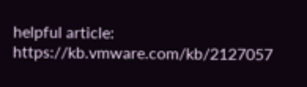helpful article: https://kb.vmware.com/kb/2127057